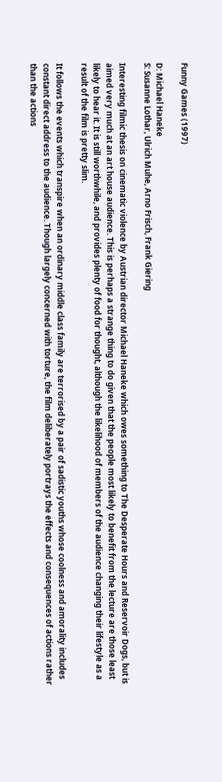Funny Games (1997)

D: Michael Haneke
S: Susanne Lothar, Ulrich Muhe, Arno Frisch, Frank Giering

Interesting filmic thesis on cinematic violence by Austrian director Michael Haneke which owes something to The Desperate Hours and Reservoir Dogs, but is aimed very much at an art house audience. This is perhaps a strange thing to do given that the people most likely to benefit from the lecture are those least likely to hear it. It is still worthwhile, and provides plenty of food for thought, although the likelihood of members of the audience changing their lifestyle as a result of the film is pretty slim.

It follows the events which transpire when an ordinary middle class family are terrorised by a pair of sadistic youths whose coolness and amorality includes constant direct address to the audience. Though largely concerned with torture, the film deliberately portrays the effects and consequences of actions rather than the actions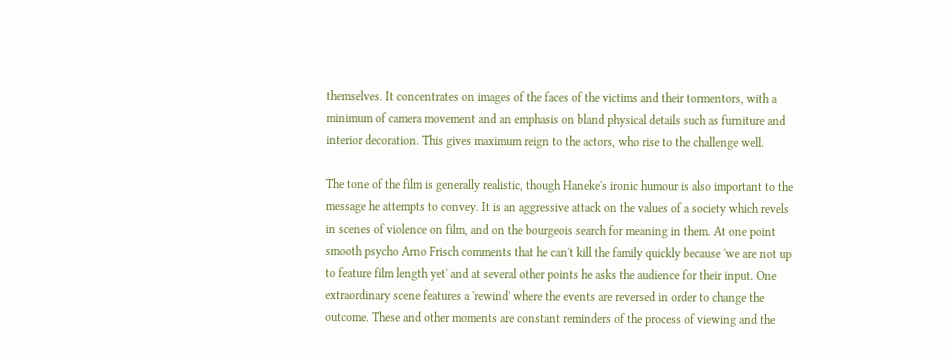themselves. It concentrates on images of the faces of the victims and their tormentors, with a minimum of camera movement and an emphasis on bland physical details such as furniture and interior decoration. This gives maximum reign to the actors, who rise to the challenge well.

The tone of the film is generally realistic, though Haneke's ironic humour is also important to the message he attempts to convey. It is an aggressive attack on the values of a society which revels in scenes of violence on film, and on the bourgeois search for meaning in them. At one point smooth psycho Arno Frisch comments that he can't kill the family quickly because 'we are not up to feature film length yet' and at several other points he asks the audience for their input. One extraordinary scene features a 'rewind' where the events are reversed in order to change the outcome. These and other moments are constant reminders of the process of viewing and the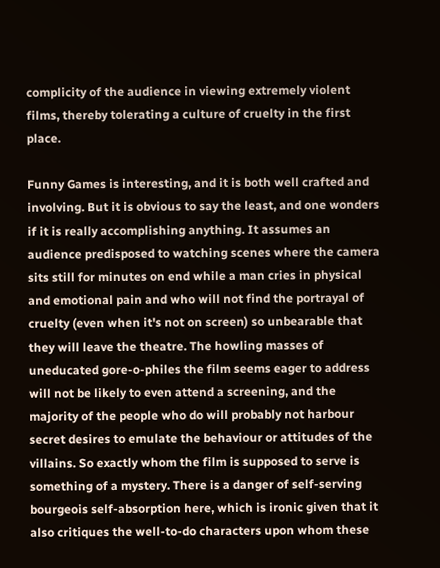complicity of the audience in viewing extremely violent films, thereby tolerating a culture of cruelty in the first place.

Funny Games is interesting, and it is both well crafted and involving. But it is obvious to say the least, and one wonders if it is really accomplishing anything. It assumes an audience predisposed to watching scenes where the camera sits still for minutes on end while a man cries in physical and emotional pain and who will not find the portrayal of cruelty (even when it's not on screen) so unbearable that they will leave the theatre. The howling masses of uneducated gore-o-philes the film seems eager to address will not be likely to even attend a screening, and the majority of the people who do will probably not harbour secret desires to emulate the behaviour or attitudes of the villains. So exactly whom the film is supposed to serve is something of a mystery. There is a danger of self-serving bourgeois self-absorption here, which is ironic given that it also critiques the well-to-do characters upon whom these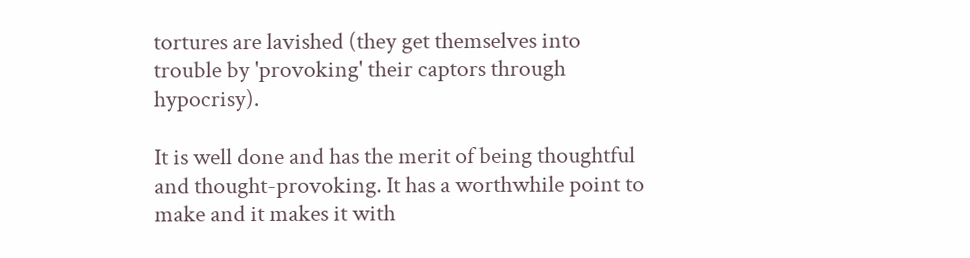tortures are lavished (they get themselves into trouble by 'provoking' their captors through hypocrisy).

It is well done and has the merit of being thoughtful and thought-provoking. It has a worthwhile point to make and it makes it with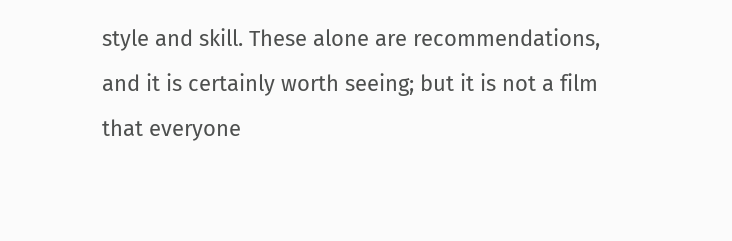style and skill. These alone are recommendations, and it is certainly worth seeing; but it is not a film that everyone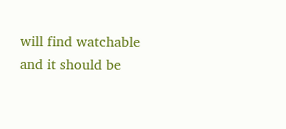will find watchable and it should be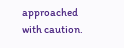approached with caution.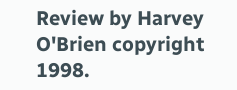Review by Harvey O'Brien copyright 1998.